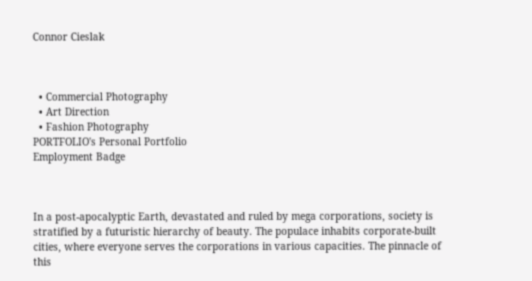Connor Cieslak



  • Commercial Photography
  • Art Direction
  • Fashion Photography
PORTFOLIO's Personal Portfolio
Employment Badge



In a post-apocalyptic Earth, devastated and ruled by mega corporations, society is stratified by a futuristic hierarchy of beauty. The populace inhabits corporate-built cities, where everyone serves the corporations in various capacities. The pinnacle of this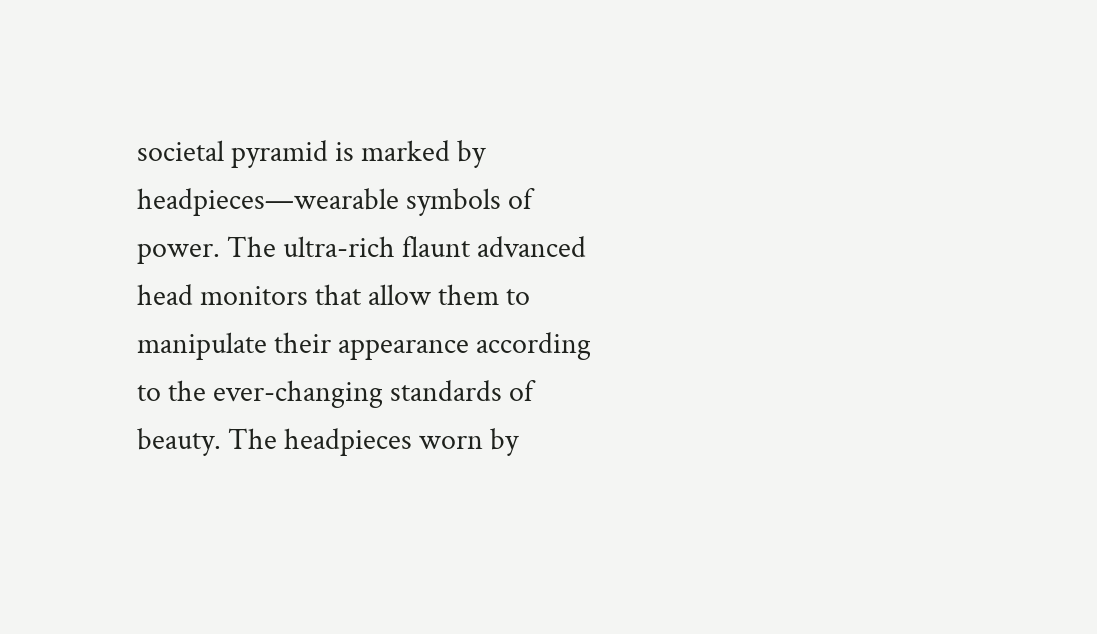societal pyramid is marked by headpieces—wearable symbols of power. The ultra-rich flaunt advanced head monitors that allow them to manipulate their appearance according to the ever-changing standards of beauty. The headpieces worn by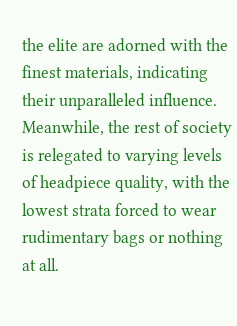the elite are adorned with the finest materials, indicating their unparalleled influence. Meanwhile, the rest of society is relegated to varying levels of headpiece quality, with the lowest strata forced to wear rudimentary bags or nothing at all.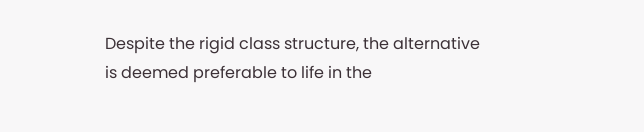Despite the rigid class structure, the alternative is deemed preferable to life in the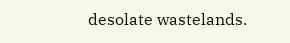desolate wastelands.